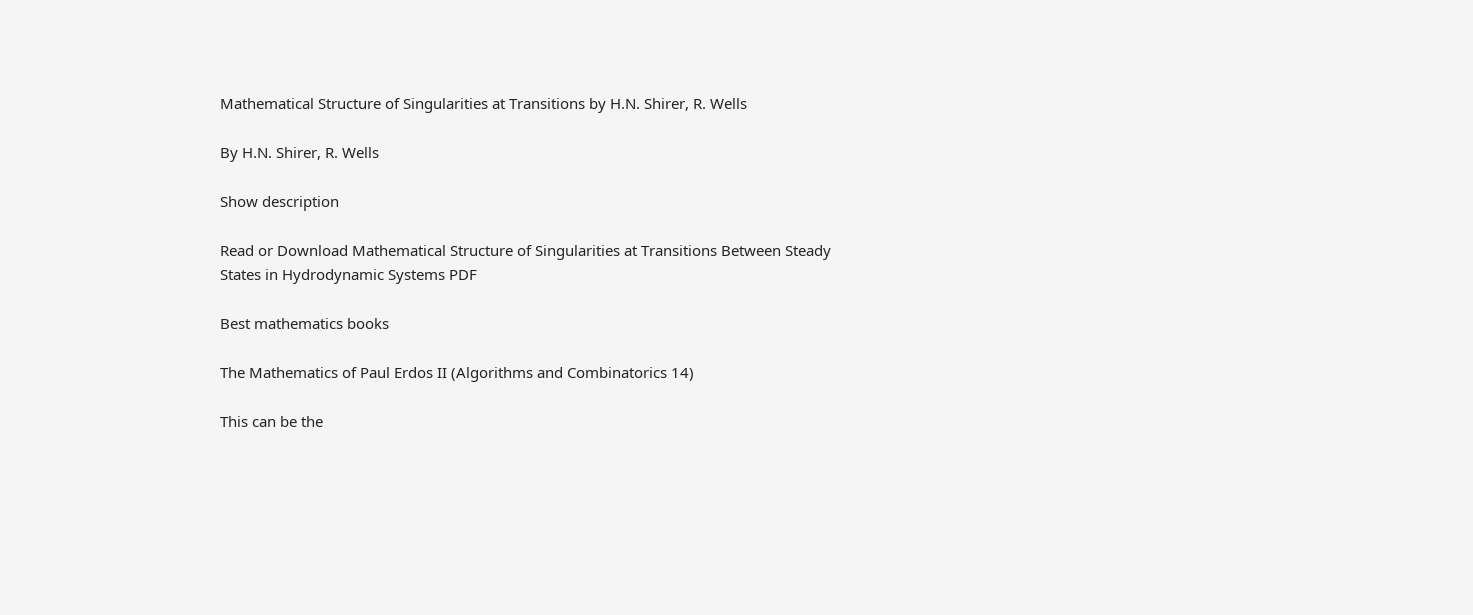Mathematical Structure of Singularities at Transitions by H.N. Shirer, R. Wells

By H.N. Shirer, R. Wells

Show description

Read or Download Mathematical Structure of Singularities at Transitions Between Steady States in Hydrodynamic Systems PDF

Best mathematics books

The Mathematics of Paul Erdos II (Algorithms and Combinatorics 14)

This can be the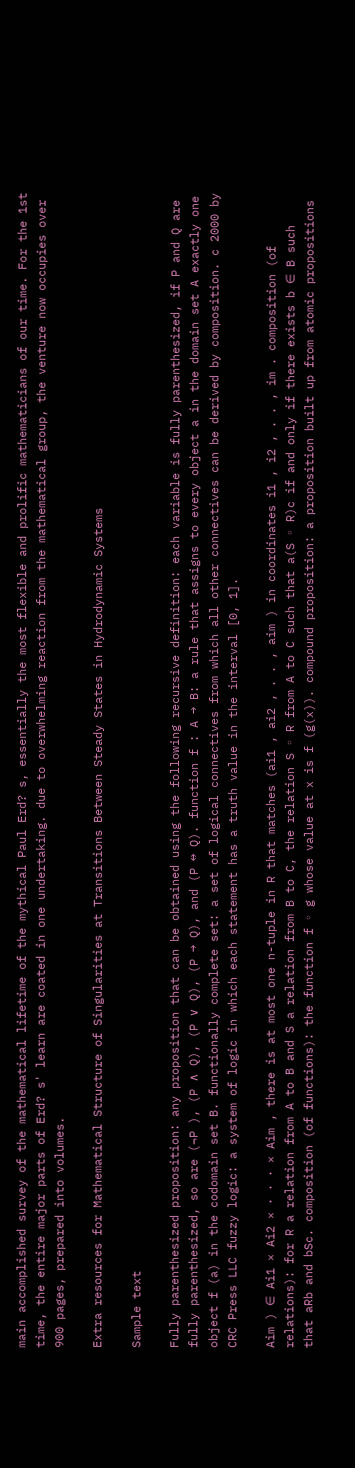main accomplished survey of the mathematical lifetime of the mythical Paul Erd? s, essentially the most flexible and prolific mathematicians of our time. For the 1st time, the entire major parts of Erd? s' learn are coated in one undertaking. due to overwhelming reaction from the mathematical group, the venture now occupies over 900 pages, prepared into volumes.

Extra resources for Mathematical Structure of Singularities at Transitions Between Steady States in Hydrodynamic Systems

Sample text

Fully parenthesized proposition: any proposition that can be obtained using the following recursive definition: each variable is fully parenthesized, if P and Q are fully parenthesized, so are (¬P ), (P ∧ Q), (P ∨ Q), (P → Q), and (P ↔ Q). function f : A → B: a rule that assigns to every object a in the domain set A exactly one object f (a) in the codomain set B. functionally complete set: a set of logical connectives from which all other connectives can be derived by composition. c 2000 by CRC Press LLC fuzzy logic: a system of logic in which each statement has a truth value in the interval [0, 1].

Aim ) ∈ Ai1 × Ai2 × · · · × Aim , there is at most one n-tuple in R that matches (ai1 , ai2 , . . , aim ) in coordinates i1 , i2 , . . , im . composition (of relations): for R a relation from A to B and S a relation from B to C, the relation S ◦ R from A to C such that a(S ◦ R)c if and only if there exists b ∈ B such that aRb and bSc. composition (of functions): the function f ◦ g whose value at x is f (g(x)). compound proposition: a proposition built up from atomic propositions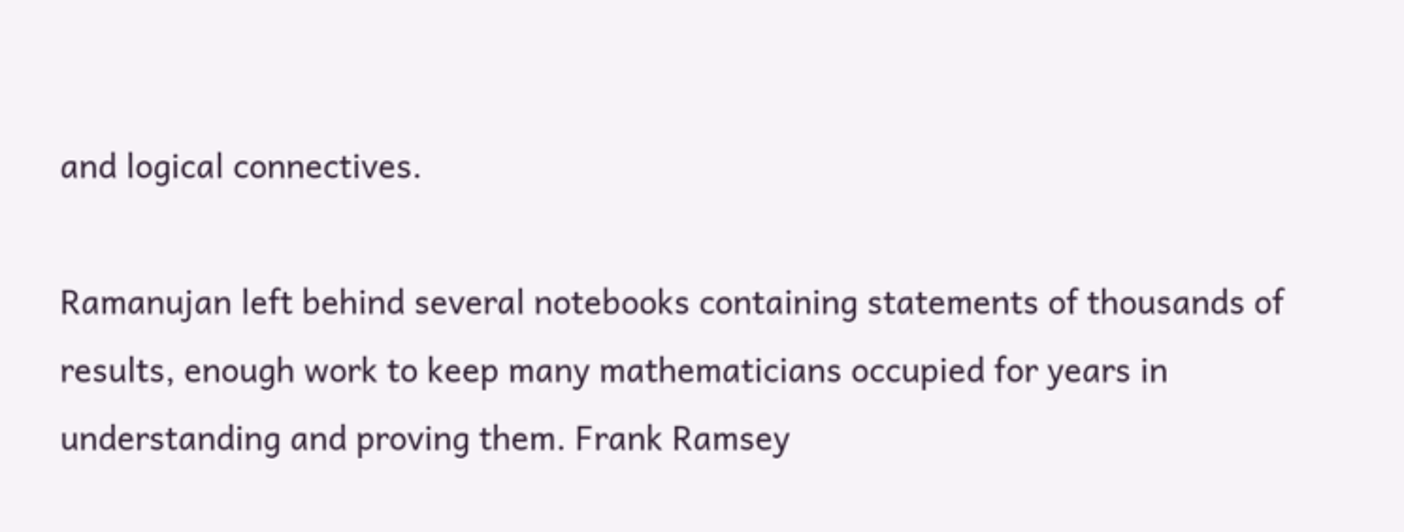and logical connectives.

Ramanujan left behind several notebooks containing statements of thousands of results, enough work to keep many mathematicians occupied for years in understanding and proving them. Frank Ramsey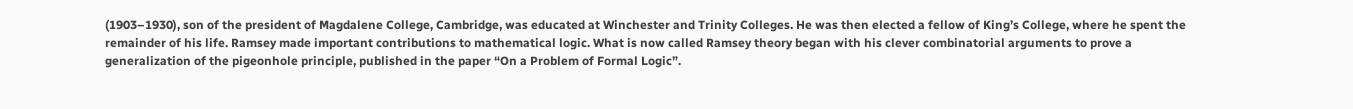(1903–1930), son of the president of Magdalene College, Cambridge, was educated at Winchester and Trinity Colleges. He was then elected a fellow of King’s College, where he spent the remainder of his life. Ramsey made important contributions to mathematical logic. What is now called Ramsey theory began with his clever combinatorial arguments to prove a generalization of the pigeonhole principle, published in the paper “On a Problem of Formal Logic”.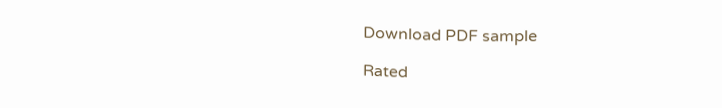Download PDF sample

Rated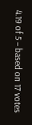4.19 of 5 – based on 17 votes